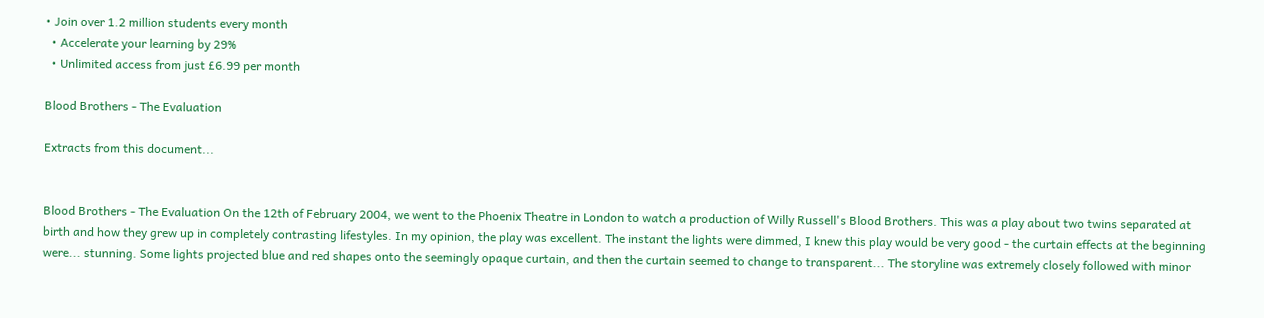• Join over 1.2 million students every month
  • Accelerate your learning by 29%
  • Unlimited access from just £6.99 per month

Blood Brothers - The Evaluation

Extracts from this document...


Blood Brothers - The Evaluation On the 12th of February 2004, we went to the Phoenix Theatre in London to watch a production of Willy Russell's Blood Brothers. This was a play about two twins separated at birth and how they grew up in completely contrasting lifestyles. In my opinion, the play was excellent. The instant the lights were dimmed, I knew this play would be very good - the curtain effects at the beginning were... stunning. Some lights projected blue and red shapes onto the seemingly opaque curtain, and then the curtain seemed to change to transparent... The storyline was extremely closely followed with minor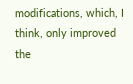modifications, which, I think, only improved the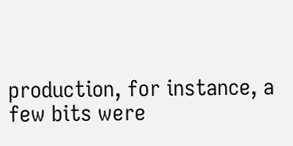production, for instance, a few bits were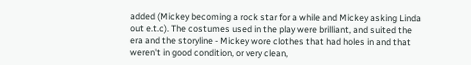added (Mickey becoming a rock star for a while and Mickey asking Linda out e.t.c). The costumes used in the play were brilliant, and suited the era and the storyline - Mickey wore clothes that had holes in and that weren't in good condition, or very clean,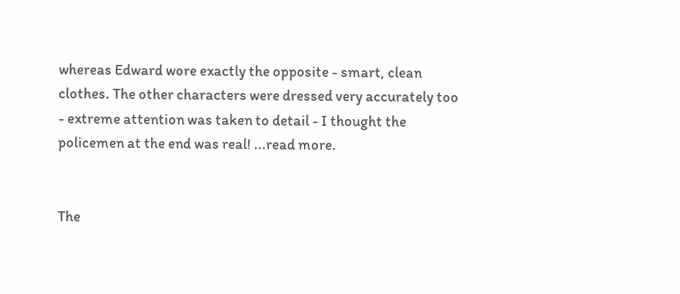whereas Edward wore exactly the opposite - smart, clean clothes. The other characters were dressed very accurately too - extreme attention was taken to detail - I thought the policemen at the end was real! ...read more.


The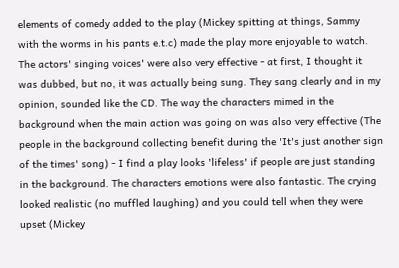elements of comedy added to the play (Mickey spitting at things, Sammy with the worms in his pants e.t.c) made the play more enjoyable to watch. The actors' singing voices' were also very effective - at first, I thought it was dubbed, but no, it was actually being sung. They sang clearly and in my opinion, sounded like the CD. The way the characters mimed in the background when the main action was going on was also very effective (The people in the background collecting benefit during the 'It's just another sign of the times' song) - I find a play looks 'lifeless' if people are just standing in the background. The characters emotions were also fantastic. The crying looked realistic (no muffled laughing) and you could tell when they were upset (Mickey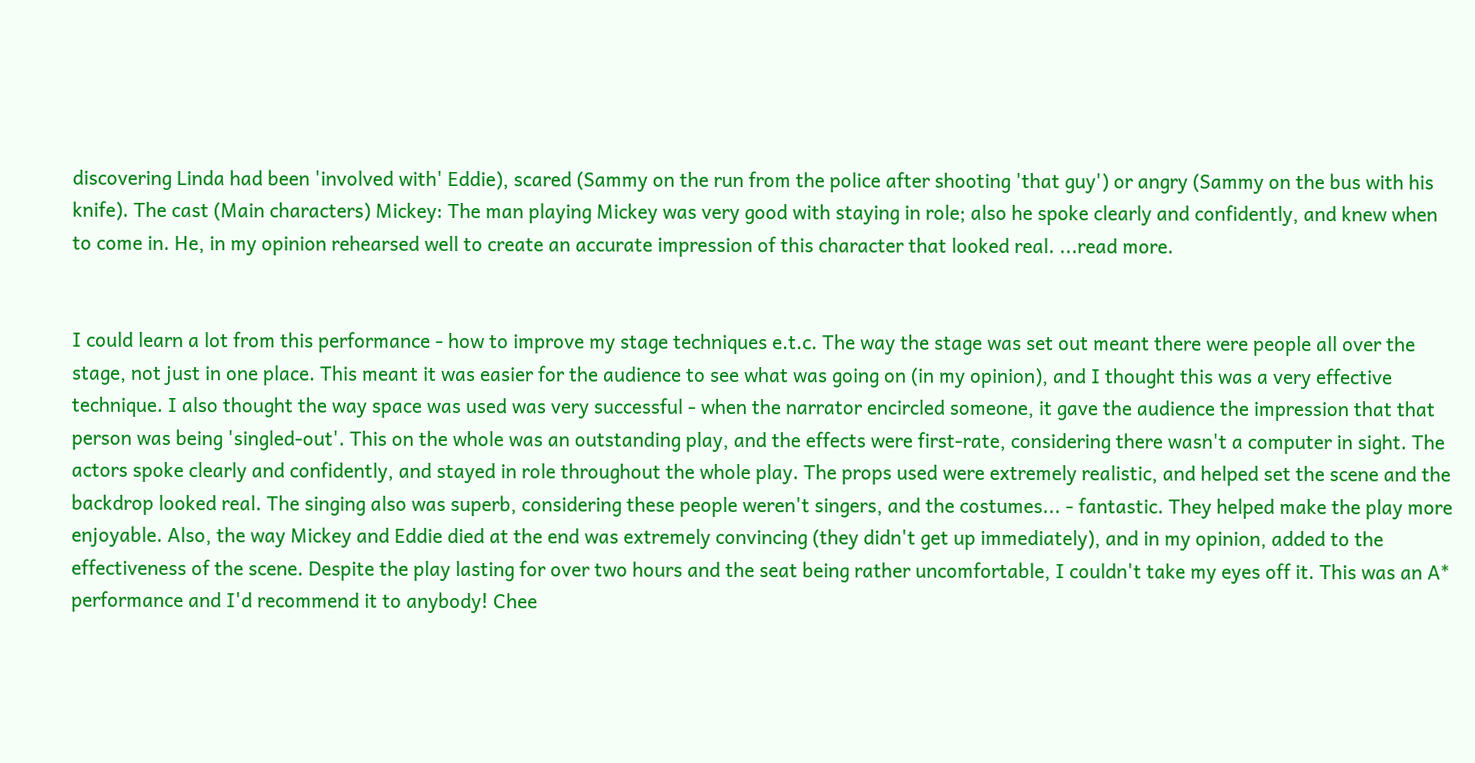discovering Linda had been 'involved with' Eddie), scared (Sammy on the run from the police after shooting 'that guy') or angry (Sammy on the bus with his knife). The cast (Main characters) Mickey: The man playing Mickey was very good with staying in role; also he spoke clearly and confidently, and knew when to come in. He, in my opinion rehearsed well to create an accurate impression of this character that looked real. ...read more.


I could learn a lot from this performance - how to improve my stage techniques e.t.c. The way the stage was set out meant there were people all over the stage, not just in one place. This meant it was easier for the audience to see what was going on (in my opinion), and I thought this was a very effective technique. I also thought the way space was used was very successful - when the narrator encircled someone, it gave the audience the impression that that person was being 'singled-out'. This on the whole was an outstanding play, and the effects were first-rate, considering there wasn't a computer in sight. The actors spoke clearly and confidently, and stayed in role throughout the whole play. The props used were extremely realistic, and helped set the scene and the backdrop looked real. The singing also was superb, considering these people weren't singers, and the costumes... - fantastic. They helped make the play more enjoyable. Also, the way Mickey and Eddie died at the end was extremely convincing (they didn't get up immediately), and in my opinion, added to the effectiveness of the scene. Despite the play lasting for over two hours and the seat being rather uncomfortable, I couldn't take my eyes off it. This was an A* performance and I'd recommend it to anybody! Chee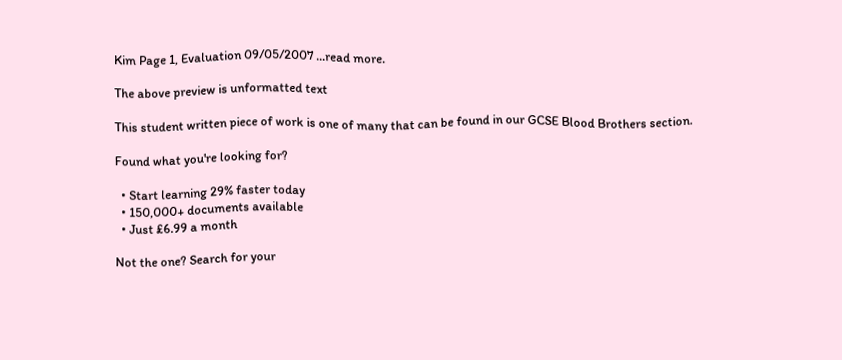Kim Page 1, Evaluation 09/05/2007 ...read more.

The above preview is unformatted text

This student written piece of work is one of many that can be found in our GCSE Blood Brothers section.

Found what you're looking for?

  • Start learning 29% faster today
  • 150,000+ documents available
  • Just £6.99 a month

Not the one? Search for your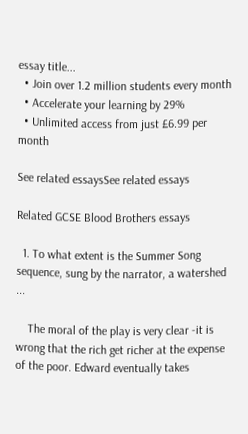essay title...
  • Join over 1.2 million students every month
  • Accelerate your learning by 29%
  • Unlimited access from just £6.99 per month

See related essaysSee related essays

Related GCSE Blood Brothers essays

  1. To what extent is the Summer Song sequence, sung by the narrator, a watershed ...

    The moral of the play is very clear -it is wrong that the rich get richer at the expense of the poor. Edward eventually takes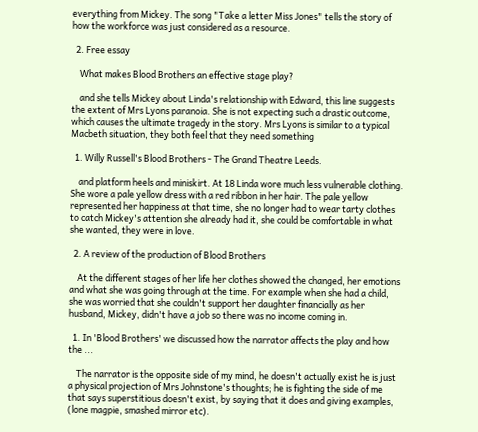everything from Mickey. The song "Take a letter Miss Jones" tells the story of how the workforce was just considered as a resource.

  2. Free essay

    What makes Blood Brothers an effective stage play?

    and she tells Mickey about Linda's relationship with Edward, this line suggests the extent of Mrs Lyons paranoia. She is not expecting such a drastic outcome, which causes the ultimate tragedy in the story. Mrs Lyons is similar to a typical Macbeth situation, they both feel that they need something

  1. Willy Russell's Blood Brothers - The Grand Theatre Leeds.

    and platform heels and miniskirt. At 18 Linda wore much less vulnerable clothing. She wore a pale yellow dress with a red ribbon in her hair. The pale yellow represented her happiness at that time, she no longer had to wear tarty clothes to catch Mickey's attention she already had it, she could be comfortable in what she wanted, they were in love.

  2. A review of the production of Blood Brothers

    At the different stages of her life her clothes showed the changed, her emotions and what she was going through at the time. For example when she had a child, she was worried that she couldn't support her daughter financially as her husband, Mickey, didn't have a job so there was no income coming in.

  1. In 'Blood Brothers' we discussed how the narrator affects the play and how the ...

    The narrator is the opposite side of my mind, he doesn't actually exist he is just a physical projection of Mrs Johnstone's thoughts; he is fighting the side of me that says superstitious doesn't exist, by saying that it does and giving examples, (lone magpie, smashed mirror etc).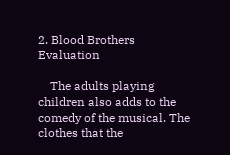2. Blood Brothers Evaluation

    The adults playing children also adds to the comedy of the musical. The clothes that the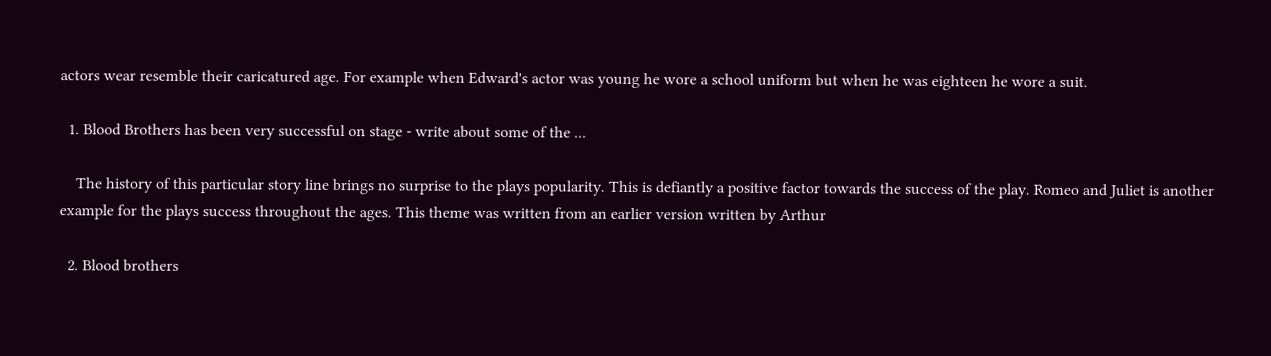actors wear resemble their caricatured age. For example when Edward's actor was young he wore a school uniform but when he was eighteen he wore a suit.

  1. Blood Brothers has been very successful on stage - write about some of the ...

    The history of this particular story line brings no surprise to the plays popularity. This is defiantly a positive factor towards the success of the play. Romeo and Juliet is another example for the plays success throughout the ages. This theme was written from an earlier version written by Arthur

  2. Blood brothers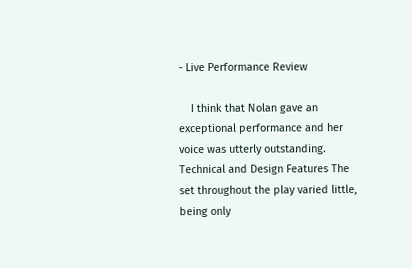- Live Performance Review

    I think that Nolan gave an exceptional performance and her voice was utterly outstanding. Technical and Design Features The set throughout the play varied little, being only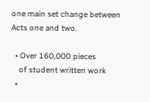one main set change between Acts one and two.

  • Over 160,000 pieces
    of student written work
  •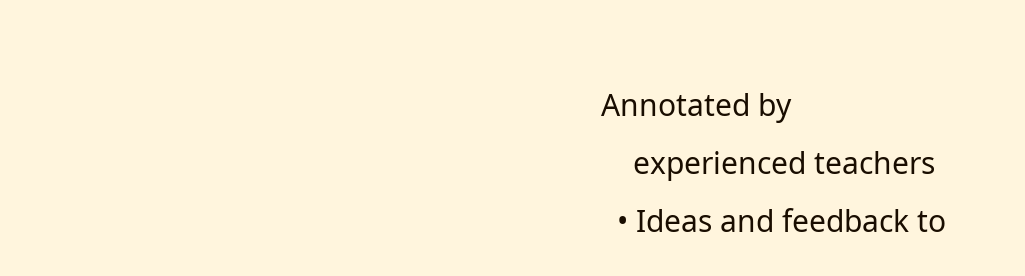Annotated by
    experienced teachers
  • Ideas and feedback to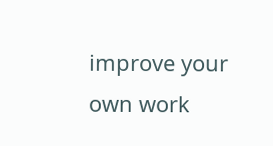improve your own work